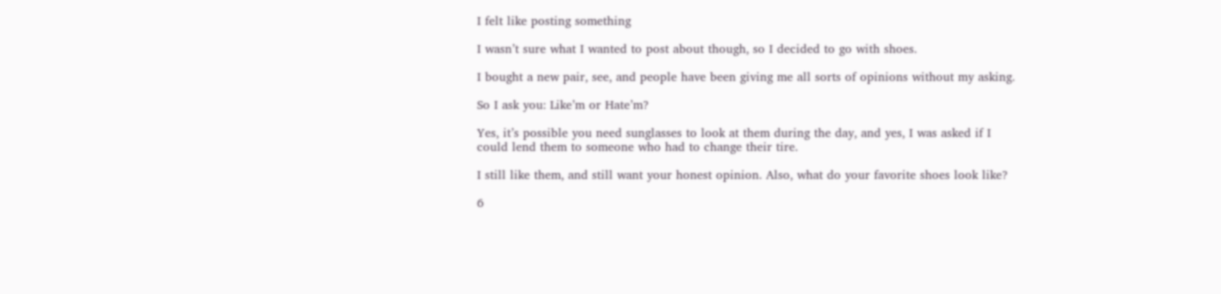I felt like posting something

I wasn’t sure what I wanted to post about though, so I decided to go with shoes.

I bought a new pair, see, and people have been giving me all sorts of opinions without my asking.

So I ask you: Like’m or Hate’m?

Yes, it’s possible you need sunglasses to look at them during the day, and yes, I was asked if I could lend them to someone who had to change their tire.

I still like them, and still want your honest opinion. Also, what do your favorite shoes look like?

6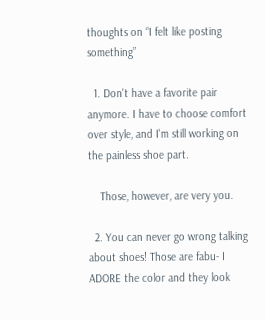thoughts on “I felt like posting something”

  1. Don't have a favorite pair anymore. I have to choose comfort over style, and I'm still working on the painless shoe part.

    Those, however, are very you.

  2. You can never go wrong talking about shoes! Those are fabu- I ADORE the color and they look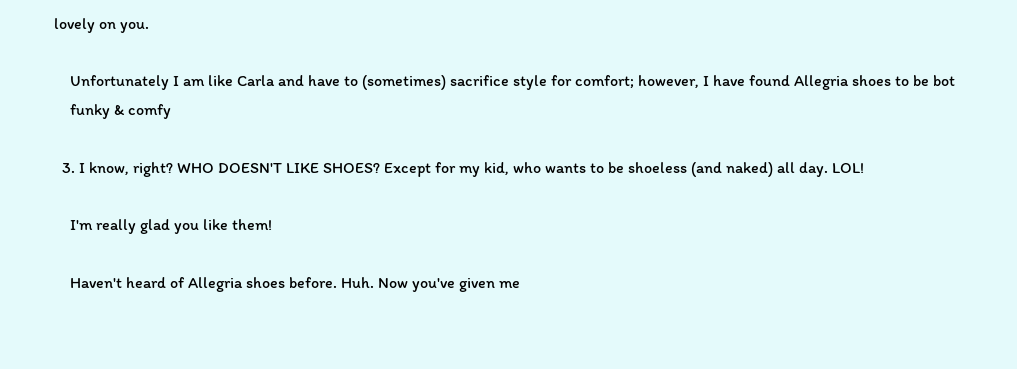lovely on you.

    Unfortunately I am like Carla and have to (sometimes) sacrifice style for comfort; however, I have found Allegria shoes to be bot
    funky & comfy

  3. I know, right? WHO DOESN'T LIKE SHOES? Except for my kid, who wants to be shoeless (and naked) all day. LOL!

    I'm really glad you like them!

    Haven't heard of Allegria shoes before. Huh. Now you've given me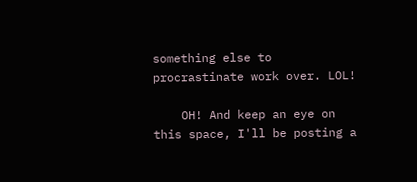something else to procrastinate work over. LOL!

    OH! And keep an eye on this space, I'll be posting a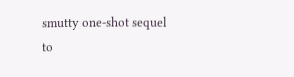smutty one-shot sequel to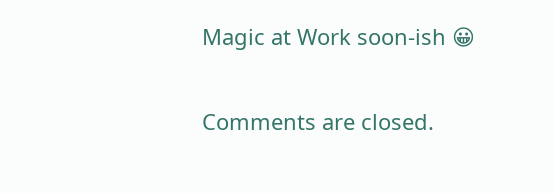Magic at Work soon-ish 😀

Comments are closed.